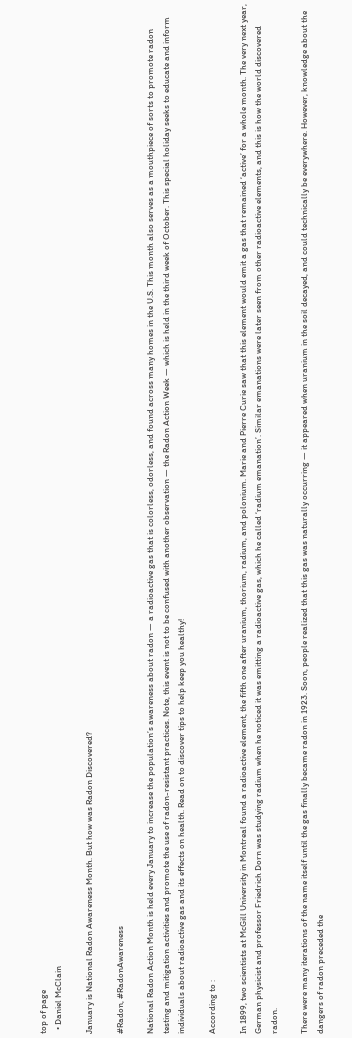top of page
  • Daniel McClain

January is National Radon Awareness Month. But how was Radon Discovered?

#Radon, #RadonAwareness

National Radon Action Month is held every January to increase the population’s awareness about radon — a radioactive gas that is colorless, odorless, and found across many homes in the U.S. This month also serves as a mouthpiece of sorts to promote radon testing and mitigation activities and promote the use of radon-resistant practices. Note, this event is not to be confused with another observation — the Radon Action Week — which is held in the third week of October. This special holiday seeks to educate and inform individuals about radioactive gas and its effects on health. Read on to discover tips to help keep you healthy!

According to :

In 1899, two scientists at McGill University in Montreal found a radioactive element, the fifth one after uranium, thorium, radium, and polonium. Marie and Pierre Curie saw that this element would emit a gas that remained ‘active’ for a whole month. The very next year, German physicist and professor Friedrich Dorn was studying radium when he noticed it was emitting a radioactive gas, which he called ‘radium emanation’. Similar emanations were later seen from other radioactive elements, and this is how the world discovered radon.

There were many iterations of the name itself until the gas finally became radon in 1923. Soon, people realized that this gas was naturally occurring — it appeared when uranium in the soil decayed, and could technically be everywhere. However, knowledge about the dangers of radon preceded the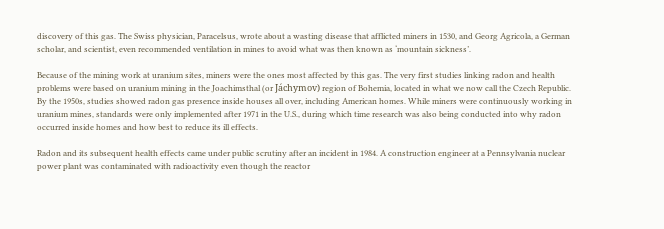discovery of this gas. The Swiss physician, Paracelsus, wrote about a wasting disease that afflicted miners in 1530, and Georg Agricola, a German scholar, and scientist, even recommended ventilation in mines to avoid what was then known as ‘mountain sickness’.

Because of the mining work at uranium sites, miners were the ones most affected by this gas. The very first studies linking radon and health problems were based on uranium mining in the Joachimsthal (or Jáchymov) region of Bohemia, located in what we now call the Czech Republic. By the 1950s, studies showed radon gas presence inside houses all over, including American homes. While miners were continuously working in uranium mines, standards were only implemented after 1971 in the U.S., during which time research was also being conducted into why radon occurred inside homes and how best to reduce its ill effects.

Radon and its subsequent health effects came under public scrutiny after an incident in 1984. A construction engineer at a Pennsylvania nuclear power plant was contaminated with radioactivity even though the reactor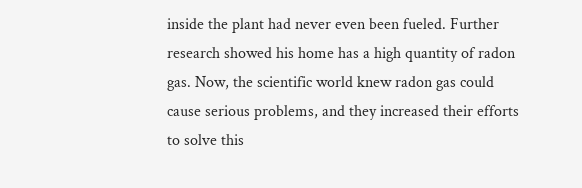inside the plant had never even been fueled. Further research showed his home has a high quantity of radon gas. Now, the scientific world knew radon gas could cause serious problems, and they increased their efforts to solve this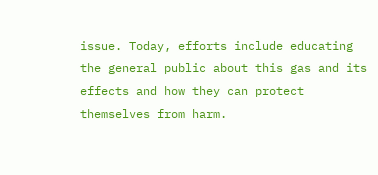issue. Today, efforts include educating the general public about this gas and its effects and how they can protect themselves from harm.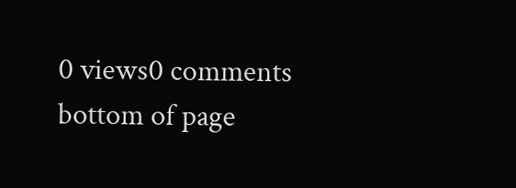0 views0 comments
bottom of page